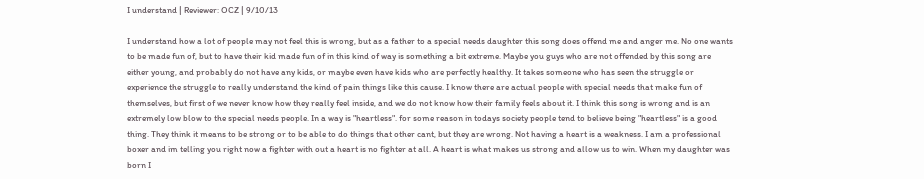I understand | Reviewer: OCZ | 9/10/13

I understand how a lot of people may not feel this is wrong, but as a father to a special needs daughter this song does offend me and anger me. No one wants to be made fun of, but to have their kid made fun of in this kind of way is something a bit extreme. Maybe you guys who are not offended by this song are either young, and probably do not have any kids, or maybe even have kids who are perfectly healthy. It takes someone who has seen the struggle or experience the struggle to really understand the kind of pain things like this cause. I know there are actual people with special needs that make fun of themselves, but first of we never know how they really feel inside, and we do not know how their family feels about it. I think this song is wrong and is an extremely low blow to the special needs people. In a way is "heartless". for some reason in todays society people tend to believe being "heartless" is a good thing. They think it means to be strong or to be able to do things that other cant, but they are wrong. Not having a heart is a weakness. I am a professional boxer and im telling you right now a fighter with out a heart is no fighter at all. A heart is what makes us strong and allow us to win. When my daughter was born I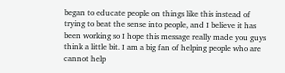began to educate people on things like this instead of trying to beat the sense into people, and I believe it has been working so I hope this message really made you guys think a little bit. I am a big fan of helping people who are cannot help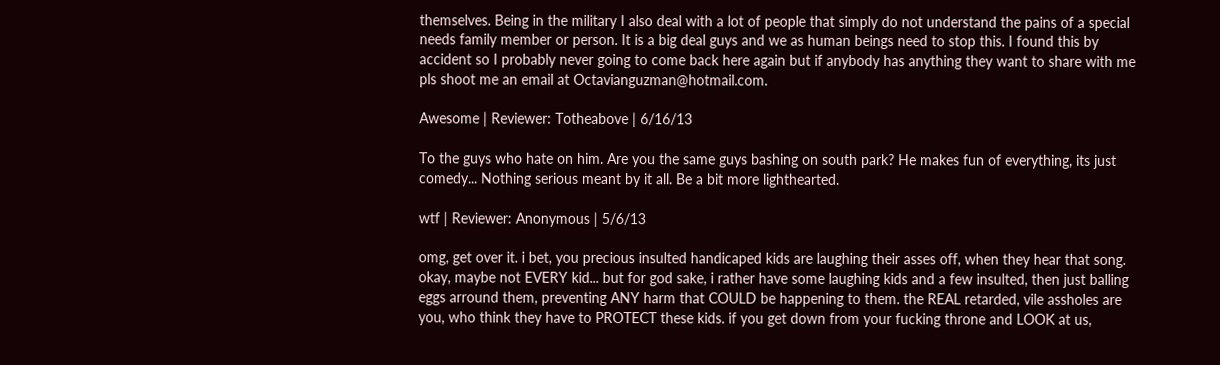themselves. Being in the military I also deal with a lot of people that simply do not understand the pains of a special needs family member or person. It is a big deal guys and we as human beings need to stop this. I found this by accident so I probably never going to come back here again but if anybody has anything they want to share with me pls shoot me an email at Octavianguzman@hotmail.com.

Awesome | Reviewer: Totheabove | 6/16/13

To the guys who hate on him. Are you the same guys bashing on south park? He makes fun of everything, its just comedy... Nothing serious meant by it all. Be a bit more lighthearted.

wtf | Reviewer: Anonymous | 5/6/13

omg, get over it. i bet, you precious insulted handicaped kids are laughing their asses off, when they hear that song. okay, maybe not EVERY kid... but for god sake, i rather have some laughing kids and a few insulted, then just balling eggs arround them, preventing ANY harm that COULD be happening to them. the REAL retarded, vile assholes are you, who think they have to PROTECT these kids. if you get down from your fucking throne and LOOK at us,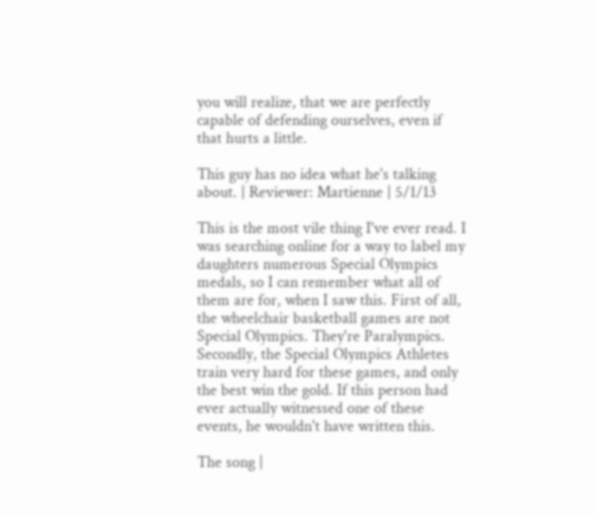you will realize, that we are perfectly capable of defending ourselves, even if that hurts a little.

This guy has no idea what he's talking about. | Reviewer: Martienne | 5/1/13

This is the most vile thing I've ever read. I was searching online for a way to label my daughters numerous Special Olympics medals, so I can remember what all of them are for, when I saw this. First of all, the wheelchair basketball games are not Special Olympics. They're Paralympics. Secondly, the Special Olympics Athletes train very hard for these games, and only the best win the gold. If this person had ever actually witnessed one of these events, he wouldn't have written this.

The song |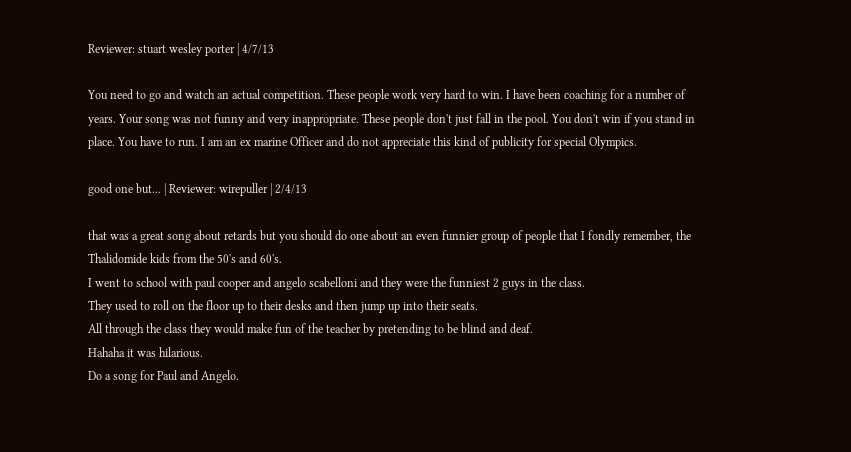Reviewer: stuart wesley porter | 4/7/13

You need to go and watch an actual competition. These people work very hard to win. I have been coaching for a number of years. Your song was not funny and very inappropriate. These people don't just fall in the pool. You don't win if you stand in place. You have to run. I am an ex marine Officer and do not appreciate this kind of publicity for special Olympics.

good one but... | Reviewer: wirepuller | 2/4/13

that was a great song about retards but you should do one about an even funnier group of people that I fondly remember, the Thalidomide kids from the 50's and 60's.
I went to school with paul cooper and angelo scabelloni and they were the funniest 2 guys in the class.
They used to roll on the floor up to their desks and then jump up into their seats.
All through the class they would make fun of the teacher by pretending to be blind and deaf.
Hahaha it was hilarious.
Do a song for Paul and Angelo.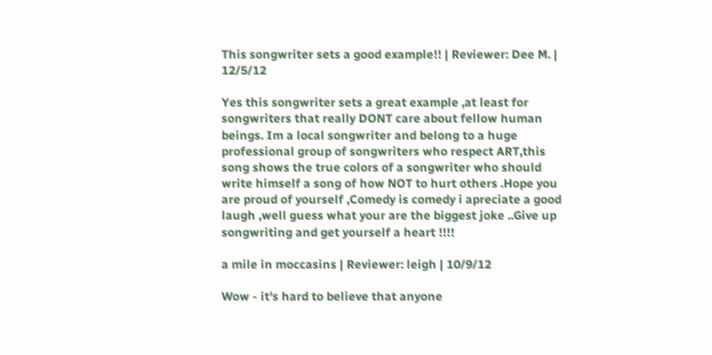This songwriter sets a good example!! | Reviewer: Dee M. | 12/5/12

Yes this songwriter sets a great example ,at least for songwriters that really DONT care about fellow human beings. Im a local songwriter and belong to a huge professional group of songwriters who respect ART,this song shows the true colors of a songwriter who should write himself a song of how NOT to hurt others .Hope you are proud of yourself ,Comedy is comedy i apreciate a good laugh ,well guess what your are the biggest joke ..Give up songwriting and get yourself a heart !!!!

a mile in moccasins | Reviewer: leigh | 10/9/12

Wow - it's hard to believe that anyone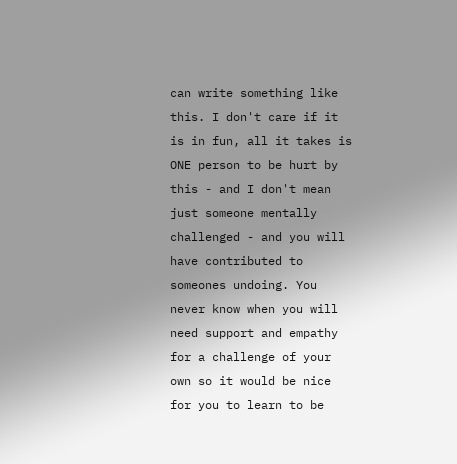can write something like this. I don't care if it is in fun, all it takes is ONE person to be hurt by this - and I don't mean just someone mentally challenged - and you will have contributed to someones undoing. You never know when you will need support and empathy for a challenge of your own so it would be nice for you to learn to be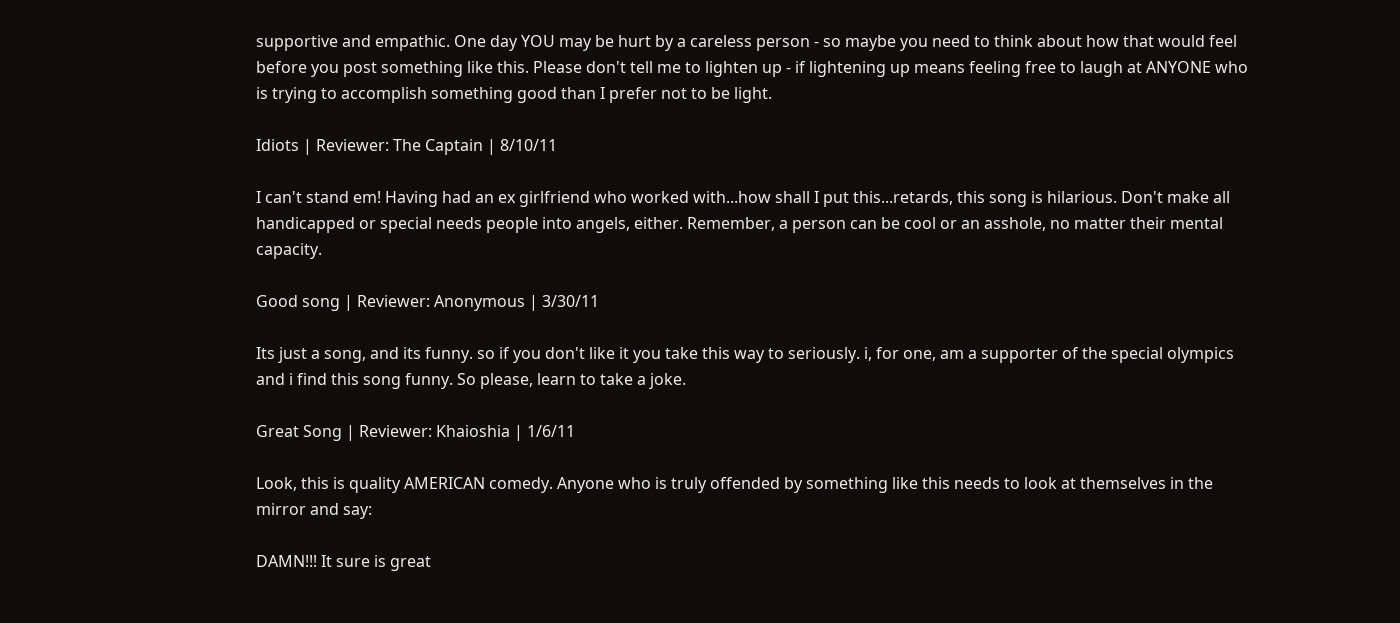supportive and empathic. One day YOU may be hurt by a careless person - so maybe you need to think about how that would feel before you post something like this. Please don't tell me to lighten up - if lightening up means feeling free to laugh at ANYONE who is trying to accomplish something good than I prefer not to be light.

Idiots | Reviewer: The Captain | 8/10/11

I can't stand em! Having had an ex girlfriend who worked with...how shall I put this...retards, this song is hilarious. Don't make all handicapped or special needs people into angels, either. Remember, a person can be cool or an asshole, no matter their mental capacity.

Good song | Reviewer: Anonymous | 3/30/11

Its just a song, and its funny. so if you don't like it you take this way to seriously. i, for one, am a supporter of the special olympics and i find this song funny. So please, learn to take a joke.

Great Song | Reviewer: Khaioshia | 1/6/11

Look, this is quality AMERICAN comedy. Anyone who is truly offended by something like this needs to look at themselves in the mirror and say:

DAMN!!! It sure is great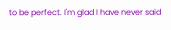to be perfect. I'm glad I have never said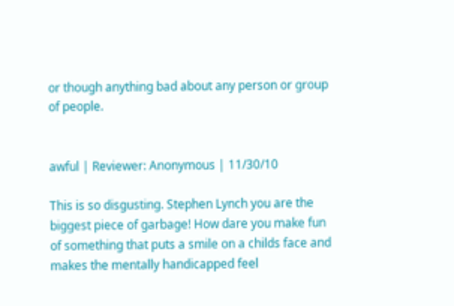or though anything bad about any person or group of people.


awful | Reviewer: Anonymous | 11/30/10

This is so disgusting. Stephen Lynch you are the biggest piece of garbage! How dare you make fun of something that puts a smile on a childs face and makes the mentally handicapped feel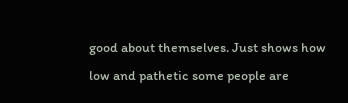good about themselves. Just shows how low and pathetic some people are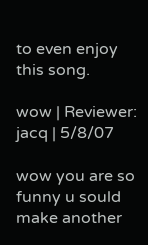to even enjoy this song.

wow | Reviewer: jacq | 5/8/07

wow you are so funny u sould make another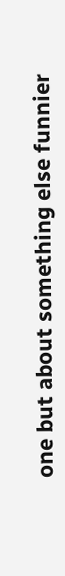one but about something else funnier